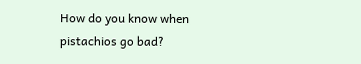How do you know when pistachios go bad?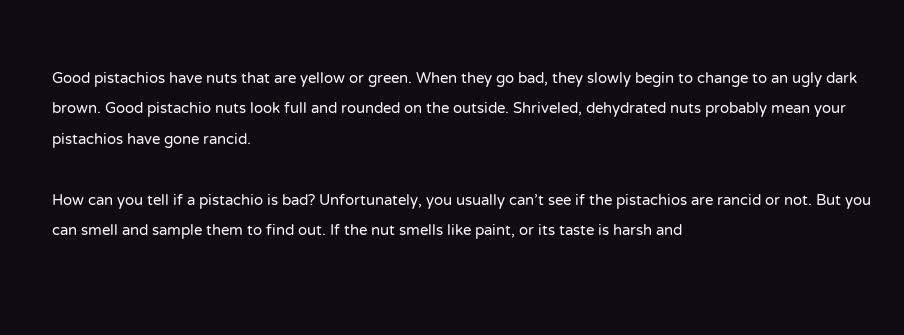Good pistachios have nuts that are yellow or green. When they go bad, they slowly begin to change to an ugly dark brown. Good pistachio nuts look full and rounded on the outside. Shriveled, dehydrated nuts probably mean your pistachios have gone rancid.

How can you tell if a pistachio is bad? Unfortunately, you usually can’t see if the pistachios are rancid or not. But you can smell and sample them to find out. If the nut smells like paint, or its taste is harsh and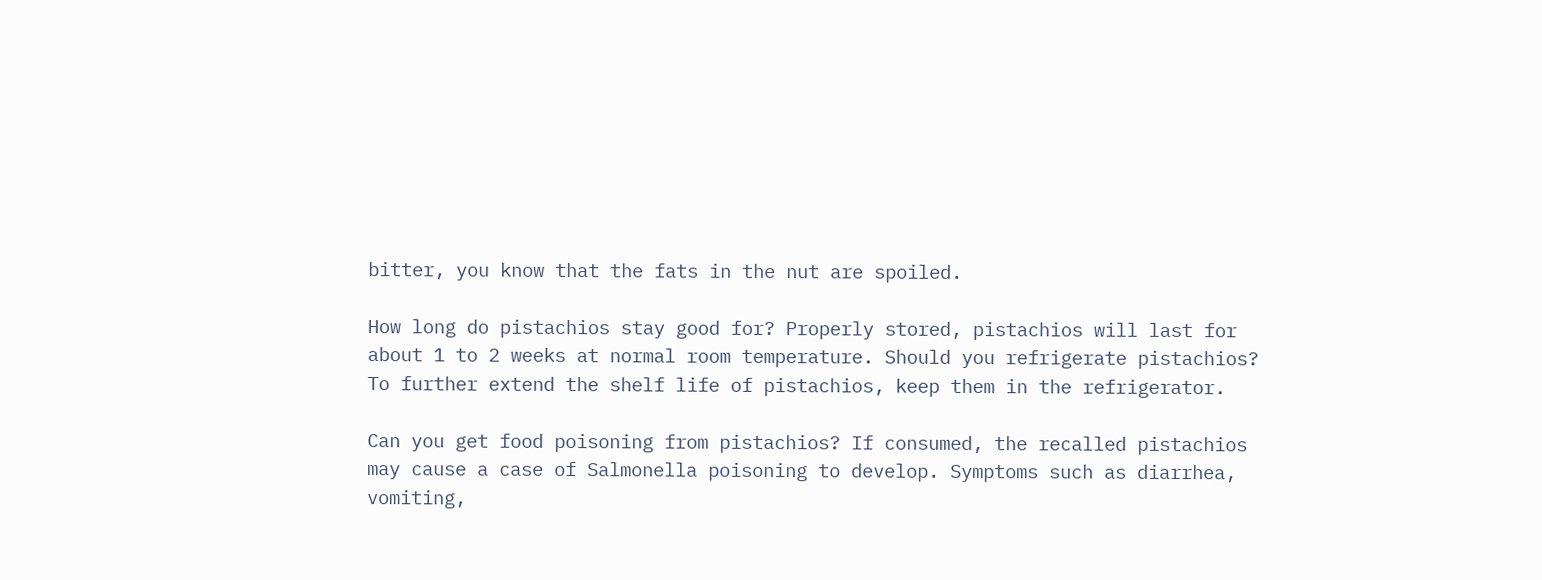bitter, you know that the fats in the nut are spoiled.

How long do pistachios stay good for? Properly stored, pistachios will last for about 1 to 2 weeks at normal room temperature. Should you refrigerate pistachios? To further extend the shelf life of pistachios, keep them in the refrigerator.

Can you get food poisoning from pistachios? If consumed, the recalled pistachios may cause a case of Salmonella poisoning to develop. Symptoms such as diarrhea, vomiting,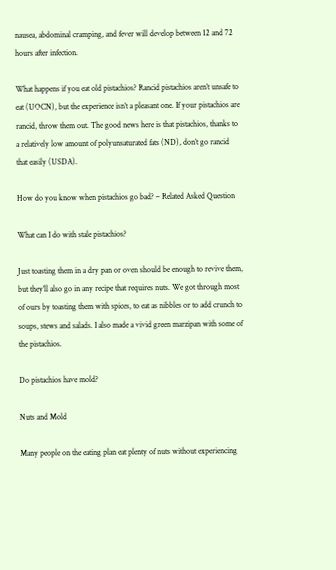nausea, abdominal cramping, and fever will develop between 12 and 72 hours after infection.

What happens if you eat old pistachios? Rancid pistachios aren’t unsafe to eat (UOCN), but the experience isn’t a pleasant one. If your pistachios are rancid, throw them out. The good news here is that pistachios, thanks to a relatively low amount of polyunsaturated fats (ND), don’t go rancid that easily (USDA).

How do you know when pistachios go bad? – Related Asked Question

What can I do with stale pistachios?

Just toasting them in a dry pan or oven should be enough to revive them, but they’ll also go in any recipe that requires nuts. We got through most of ours by toasting them with spices, to eat as nibbles or to add crunch to soups, stews and salads. I also made a vivid green marzipan with some of the pistachios.

Do pistachios have mold?

Nuts and Mold

Many people on the eating plan eat plenty of nuts without experiencing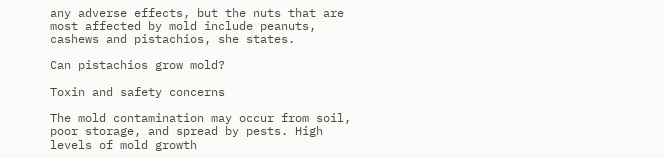any adverse effects, but the nuts that are most affected by mold include peanuts, cashews and pistachios, she states.

Can pistachios grow mold?

Toxin and safety concerns

The mold contamination may occur from soil, poor storage, and spread by pests. High levels of mold growth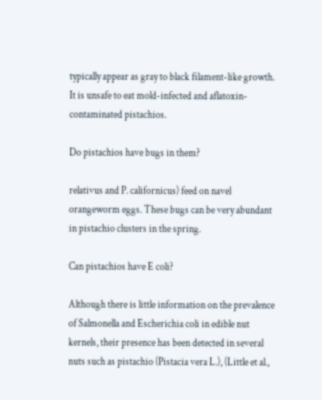typically appear as gray to black filament-like growth. It is unsafe to eat mold-infected and aflatoxin-contaminated pistachios.

Do pistachios have bugs in them?

relativus and P. californicus) feed on navel orangeworm eggs. These bugs can be very abundant in pistachio clusters in the spring.

Can pistachios have E coli?

Although there is little information on the prevalence of Salmonella and Escherichia coli in edible nut kernels, their presence has been detected in several nuts such as pistachio (Pistacia vera L.), (Little et al.,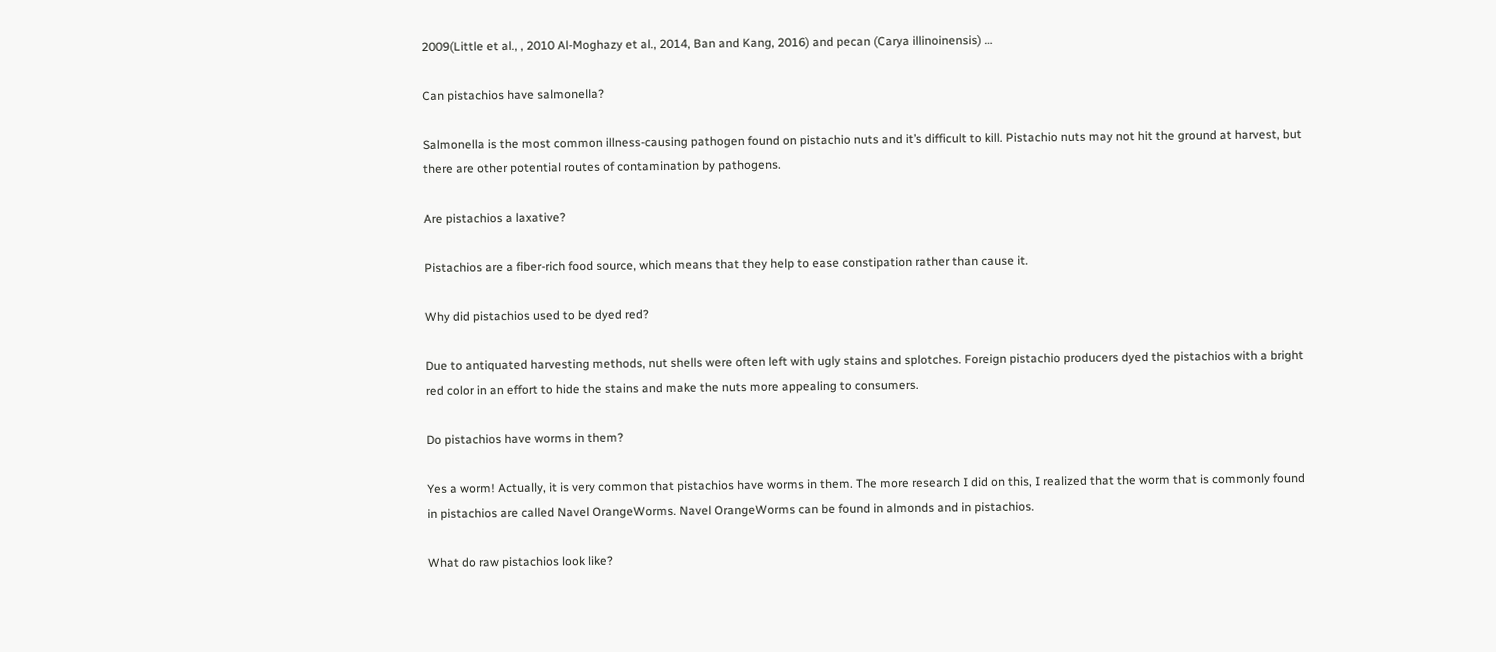2009(Little et al., , 2010 Al-Moghazy et al., 2014, Ban and Kang, 2016) and pecan (Carya illinoinensis) …

Can pistachios have salmonella?

Salmonella is the most common illness-causing pathogen found on pistachio nuts and it’s difficult to kill. Pistachio nuts may not hit the ground at harvest, but there are other potential routes of contamination by pathogens.

Are pistachios a laxative?

Pistachios are a fiber-rich food source, which means that they help to ease constipation rather than cause it.

Why did pistachios used to be dyed red?

Due to antiquated harvesting methods, nut shells were often left with ugly stains and splotches. Foreign pistachio producers dyed the pistachios with a bright red color in an effort to hide the stains and make the nuts more appealing to consumers.

Do pistachios have worms in them?

Yes a worm! Actually, it is very common that pistachios have worms in them. The more research I did on this, I realized that the worm that is commonly found in pistachios are called Navel OrangeWorms. Navel OrangeWorms can be found in almonds and in pistachios.

What do raw pistachios look like?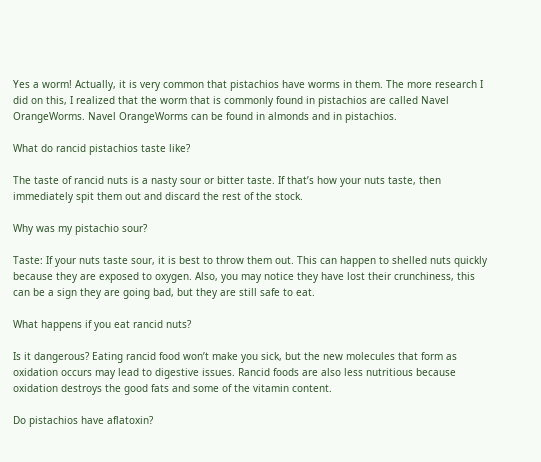Yes a worm! Actually, it is very common that pistachios have worms in them. The more research I did on this, I realized that the worm that is commonly found in pistachios are called Navel OrangeWorms. Navel OrangeWorms can be found in almonds and in pistachios.

What do rancid pistachios taste like?

The taste of rancid nuts is a nasty sour or bitter taste. If that’s how your nuts taste, then immediately spit them out and discard the rest of the stock.

Why was my pistachio sour?

Taste: If your nuts taste sour, it is best to throw them out. This can happen to shelled nuts quickly because they are exposed to oxygen. Also, you may notice they have lost their crunchiness, this can be a sign they are going bad, but they are still safe to eat.

What happens if you eat rancid nuts?

Is it dangerous? Eating rancid food won’t make you sick, but the new molecules that form as oxidation occurs may lead to digestive issues. Rancid foods are also less nutritious because oxidation destroys the good fats and some of the vitamin content.

Do pistachios have aflatoxin?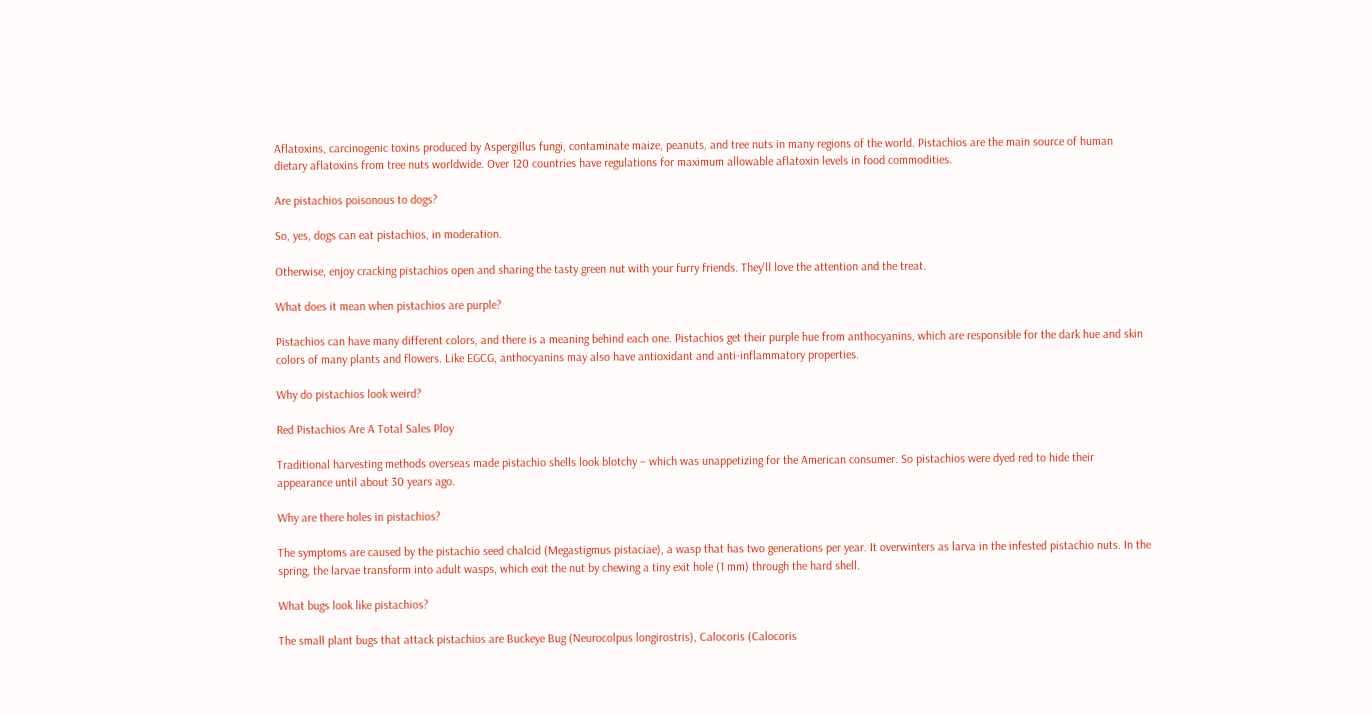Aflatoxins, carcinogenic toxins produced by Aspergillus fungi, contaminate maize, peanuts, and tree nuts in many regions of the world. Pistachios are the main source of human dietary aflatoxins from tree nuts worldwide. Over 120 countries have regulations for maximum allowable aflatoxin levels in food commodities.

Are pistachios poisonous to dogs?

So, yes, dogs can eat pistachios, in moderation.

Otherwise, enjoy cracking pistachios open and sharing the tasty green nut with your furry friends. They’ll love the attention and the treat.

What does it mean when pistachios are purple?

Pistachios can have many different colors, and there is a meaning behind each one. Pistachios get their purple hue from anthocyanins, which are responsible for the dark hue and skin colors of many plants and flowers. Like EGCG, anthocyanins may also have antioxidant and anti-inflammatory properties.

Why do pistachios look weird?

Red Pistachios Are A Total Sales Ploy

Traditional harvesting methods overseas made pistachio shells look blotchy – which was unappetizing for the American consumer. So pistachios were dyed red to hide their appearance until about 30 years ago.

Why are there holes in pistachios?

The symptoms are caused by the pistachio seed chalcid (Megastigmus pistaciae), a wasp that has two generations per year. It overwinters as larva in the infested pistachio nuts. In the spring, the larvae transform into adult wasps, which exit the nut by chewing a tiny exit hole (1 mm) through the hard shell.

What bugs look like pistachios?

The small plant bugs that attack pistachios are Buckeye Bug (Neurocolpus longirostris), Calocoris (Calocoris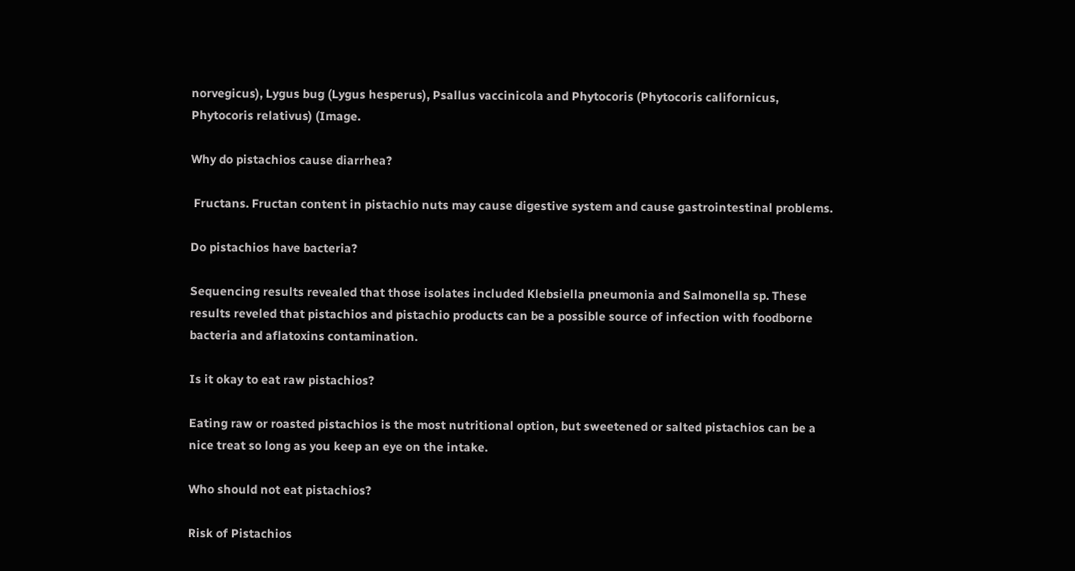norvegicus), Lygus bug (Lygus hesperus), Psallus vaccinicola and Phytocoris (Phytocoris californicus, Phytocoris relativus) (Image.

Why do pistachios cause diarrhea?

 Fructans. Fructan content in pistachio nuts may cause digestive system and cause gastrointestinal problems.

Do pistachios have bacteria?

Sequencing results revealed that those isolates included Klebsiella pneumonia and Salmonella sp. These results reveled that pistachios and pistachio products can be a possible source of infection with foodborne bacteria and aflatoxins contamination.

Is it okay to eat raw pistachios?

Eating raw or roasted pistachios is the most nutritional option, but sweetened or salted pistachios can be a nice treat so long as you keep an eye on the intake.

Who should not eat pistachios?

Risk of Pistachios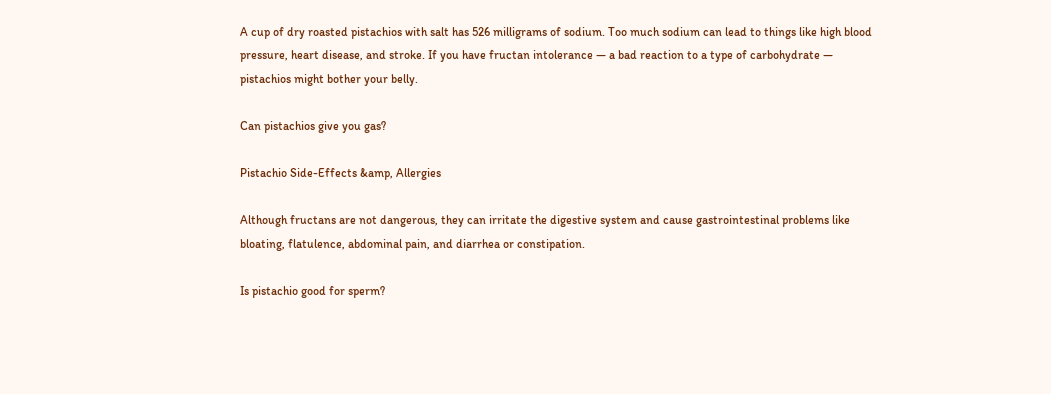A cup of dry roasted pistachios with salt has 526 milligrams of sodium. Too much sodium can lead to things like high blood pressure, heart disease, and stroke. If you have fructan intolerance — a bad reaction to a type of carbohydrate — pistachios might bother your belly.

Can pistachios give you gas?

Pistachio Side-Effects &amp, Allergies

Although fructans are not dangerous, they can irritate the digestive system and cause gastrointestinal problems like bloating, flatulence, abdominal pain, and diarrhea or constipation.

Is pistachio good for sperm?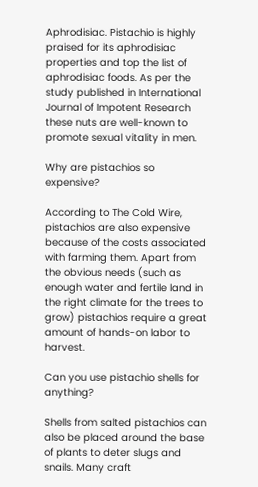Aphrodisiac. Pistachio is highly praised for its aphrodisiac properties and top the list of aphrodisiac foods. As per the study published in International Journal of Impotent Research these nuts are well-known to promote sexual vitality in men.

Why are pistachios so expensive?

According to The Cold Wire, pistachios are also expensive because of the costs associated with farming them. Apart from the obvious needs (such as enough water and fertile land in the right climate for the trees to grow) pistachios require a great amount of hands-on labor to harvest.

Can you use pistachio shells for anything?

Shells from salted pistachios can also be placed around the base of plants to deter slugs and snails. Many craft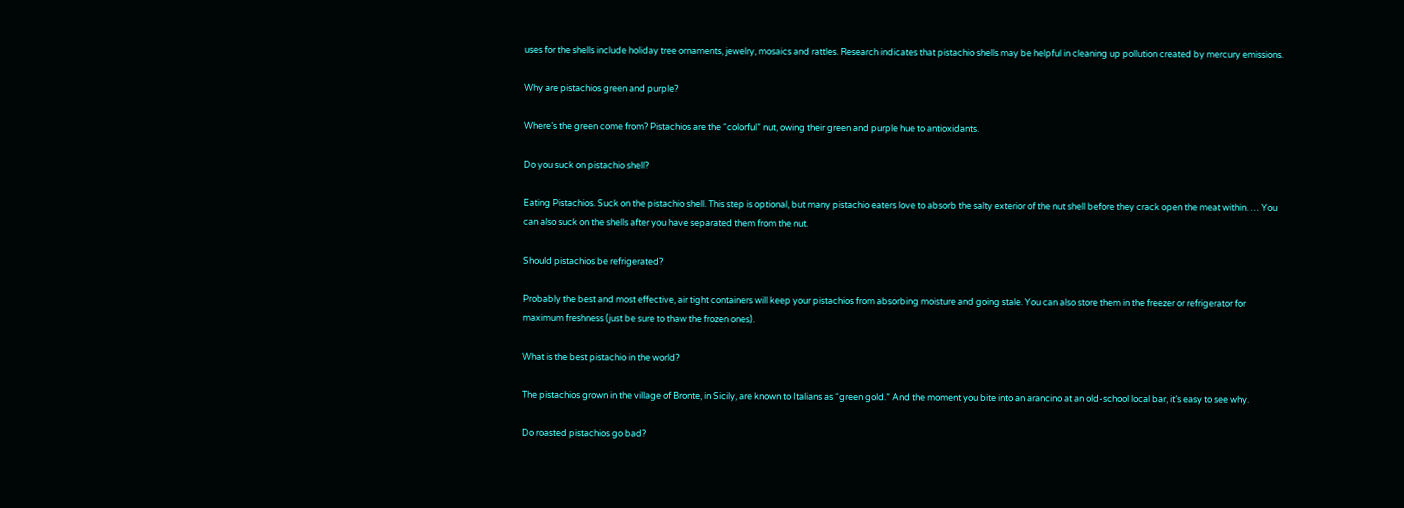uses for the shells include holiday tree ornaments, jewelry, mosaics and rattles. Research indicates that pistachio shells may be helpful in cleaning up pollution created by mercury emissions.

Why are pistachios green and purple?

Where’s the green come from? Pistachios are the “colorful” nut, owing their green and purple hue to antioxidants.

Do you suck on pistachio shell?

Eating Pistachios. Suck on the pistachio shell. This step is optional, but many pistachio eaters love to absorb the salty exterior of the nut shell before they crack open the meat within. … You can also suck on the shells after you have separated them from the nut.

Should pistachios be refrigerated?

Probably the best and most effective, air tight containers will keep your pistachios from absorbing moisture and going stale. You can also store them in the freezer or refrigerator for maximum freshness (just be sure to thaw the frozen ones).

What is the best pistachio in the world?

The pistachios grown in the village of Bronte, in Sicily, are known to Italians as “green gold.” And the moment you bite into an arancino at an old-school local bar, it’s easy to see why.

Do roasted pistachios go bad?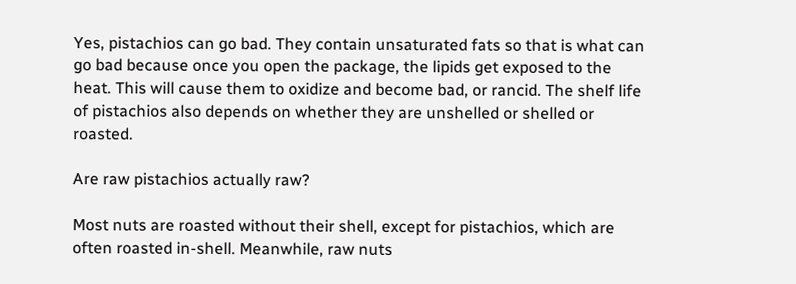Yes, pistachios can go bad. They contain unsaturated fats so that is what can go bad because once you open the package, the lipids get exposed to the heat. This will cause them to oxidize and become bad, or rancid. The shelf life of pistachios also depends on whether they are unshelled or shelled or roasted.

Are raw pistachios actually raw?

Most nuts are roasted without their shell, except for pistachios, which are often roasted in-shell. Meanwhile, raw nuts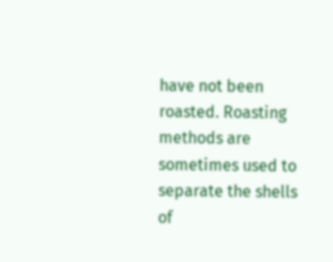have not been roasted. Roasting methods are sometimes used to separate the shells of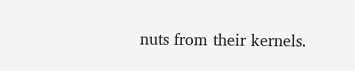nuts from their kernels.